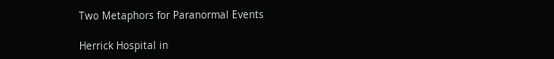Two Metaphors for Paranormal Events

Herrick Hospital in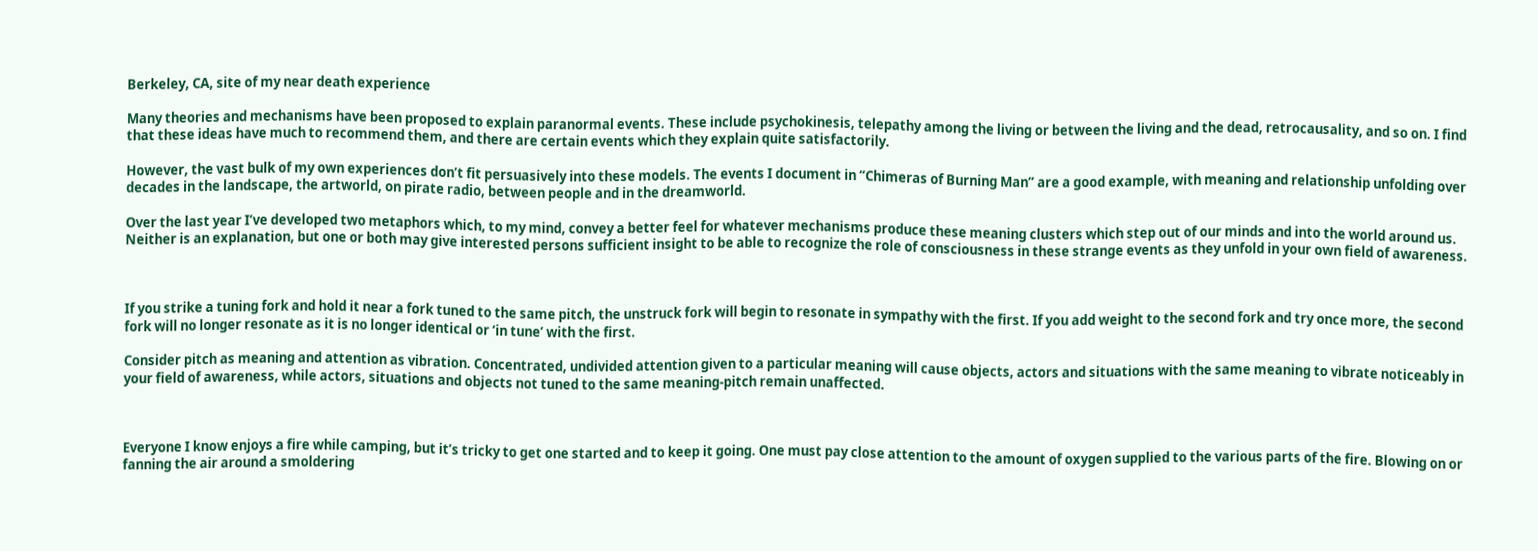Berkeley, CA, site of my near death experience

Many theories and mechanisms have been proposed to explain paranormal events. These include psychokinesis, telepathy among the living or between the living and the dead, retrocausality, and so on. I find that these ideas have much to recommend them, and there are certain events which they explain quite satisfactorily.

However, the vast bulk of my own experiences don’t fit persuasively into these models. The events I document in “Chimeras of Burning Man” are a good example, with meaning and relationship unfolding over decades in the landscape, the artworld, on pirate radio, between people and in the dreamworld.

Over the last year I’ve developed two metaphors which, to my mind, convey a better feel for whatever mechanisms produce these meaning clusters which step out of our minds and into the world around us.  Neither is an explanation, but one or both may give interested persons sufficient insight to be able to recognize the role of consciousness in these strange events as they unfold in your own field of awareness.



If you strike a tuning fork and hold it near a fork tuned to the same pitch, the unstruck fork will begin to resonate in sympathy with the first. If you add weight to the second fork and try once more, the second fork will no longer resonate as it is no longer identical or ‘in tune’ with the first.

Consider pitch as meaning and attention as vibration. Concentrated, undivided attention given to a particular meaning will cause objects, actors and situations with the same meaning to vibrate noticeably in your field of awareness, while actors, situations and objects not tuned to the same meaning-pitch remain unaffected.



Everyone I know enjoys a fire while camping, but it’s tricky to get one started and to keep it going. One must pay close attention to the amount of oxygen supplied to the various parts of the fire. Blowing on or fanning the air around a smoldering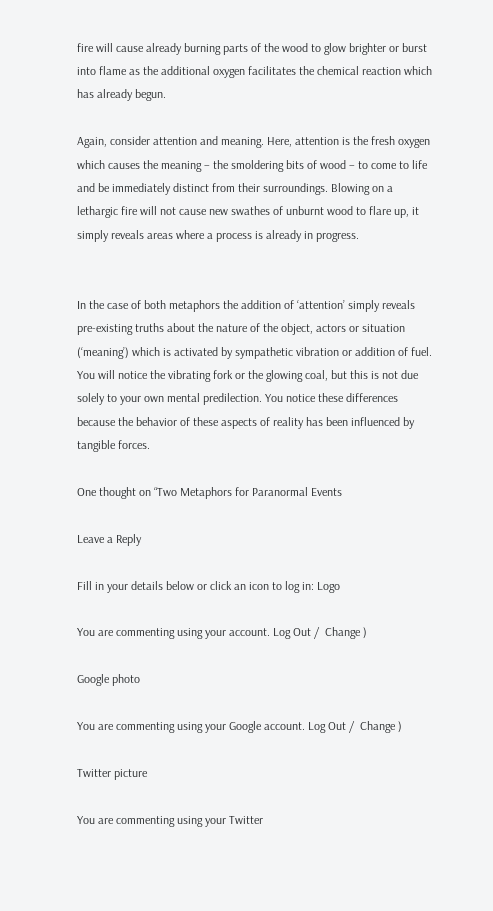fire will cause already burning parts of the wood to glow brighter or burst into flame as the additional oxygen facilitates the chemical reaction which has already begun.

Again, consider attention and meaning. Here, attention is the fresh oxygen which causes the meaning – the smoldering bits of wood – to come to life and be immediately distinct from their surroundings. Blowing on a lethargic fire will not cause new swathes of unburnt wood to flare up, it simply reveals areas where a process is already in progress.


In the case of both metaphors the addition of ‘attention’ simply reveals pre-existing truths about the nature of the object, actors or situation (‘meaning’) which is activated by sympathetic vibration or addition of fuel. You will notice the vibrating fork or the glowing coal, but this is not due solely to your own mental predilection. You notice these differences because the behavior of these aspects of reality has been influenced by tangible forces.

One thought on “Two Metaphors for Paranormal Events

Leave a Reply

Fill in your details below or click an icon to log in: Logo

You are commenting using your account. Log Out /  Change )

Google photo

You are commenting using your Google account. Log Out /  Change )

Twitter picture

You are commenting using your Twitter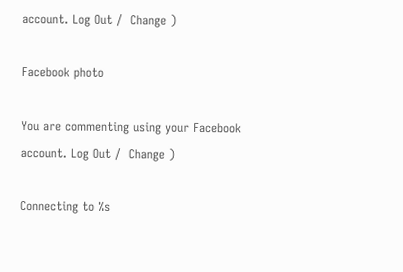account. Log Out /  Change )

Facebook photo

You are commenting using your Facebook account. Log Out /  Change )

Connecting to %s